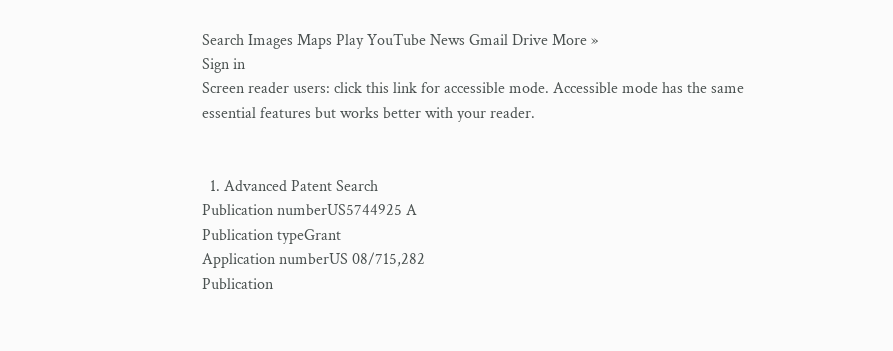Search Images Maps Play YouTube News Gmail Drive More »
Sign in
Screen reader users: click this link for accessible mode. Accessible mode has the same essential features but works better with your reader.


  1. Advanced Patent Search
Publication numberUS5744925 A
Publication typeGrant
Application numberUS 08/715,282
Publication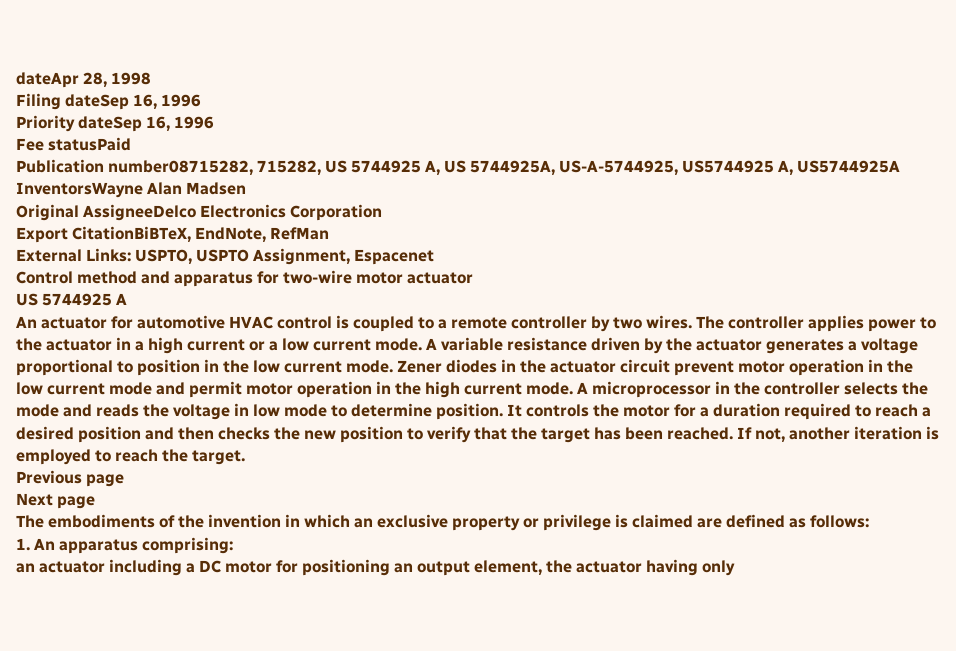dateApr 28, 1998
Filing dateSep 16, 1996
Priority dateSep 16, 1996
Fee statusPaid
Publication number08715282, 715282, US 5744925 A, US 5744925A, US-A-5744925, US5744925 A, US5744925A
InventorsWayne Alan Madsen
Original AssigneeDelco Electronics Corporation
Export CitationBiBTeX, EndNote, RefMan
External Links: USPTO, USPTO Assignment, Espacenet
Control method and apparatus for two-wire motor actuator
US 5744925 A
An actuator for automotive HVAC control is coupled to a remote controller by two wires. The controller applies power to the actuator in a high current or a low current mode. A variable resistance driven by the actuator generates a voltage proportional to position in the low current mode. Zener diodes in the actuator circuit prevent motor operation in the low current mode and permit motor operation in the high current mode. A microprocessor in the controller selects the mode and reads the voltage in low mode to determine position. It controls the motor for a duration required to reach a desired position and then checks the new position to verify that the target has been reached. If not, another iteration is employed to reach the target.
Previous page
Next page
The embodiments of the invention in which an exclusive property or privilege is claimed are defined as follows:
1. An apparatus comprising:
an actuator including a DC motor for positioning an output element, the actuator having only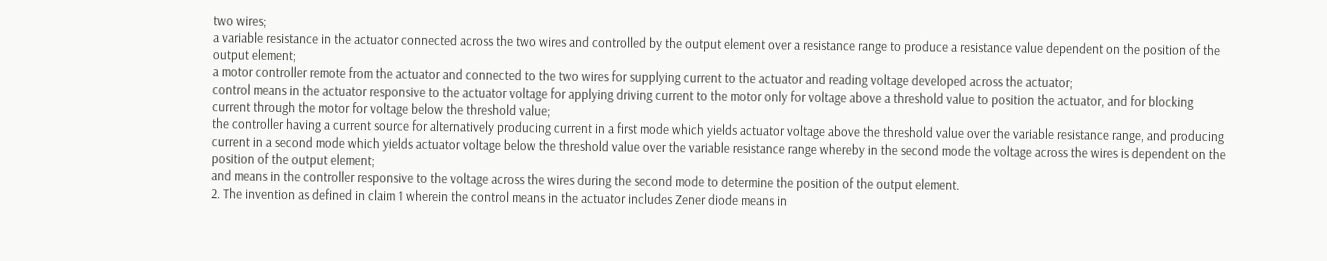two wires;
a variable resistance in the actuator connected across the two wires and controlled by the output element over a resistance range to produce a resistance value dependent on the position of the output element;
a motor controller remote from the actuator and connected to the two wires for supplying current to the actuator and reading voltage developed across the actuator;
control means in the actuator responsive to the actuator voltage for applying driving current to the motor only for voltage above a threshold value to position the actuator, and for blocking current through the motor for voltage below the threshold value;
the controller having a current source for alternatively producing current in a first mode which yields actuator voltage above the threshold value over the variable resistance range, and producing current in a second mode which yields actuator voltage below the threshold value over the variable resistance range whereby in the second mode the voltage across the wires is dependent on the position of the output element;
and means in the controller responsive to the voltage across the wires during the second mode to determine the position of the output element.
2. The invention as defined in claim 1 wherein the control means in the actuator includes Zener diode means in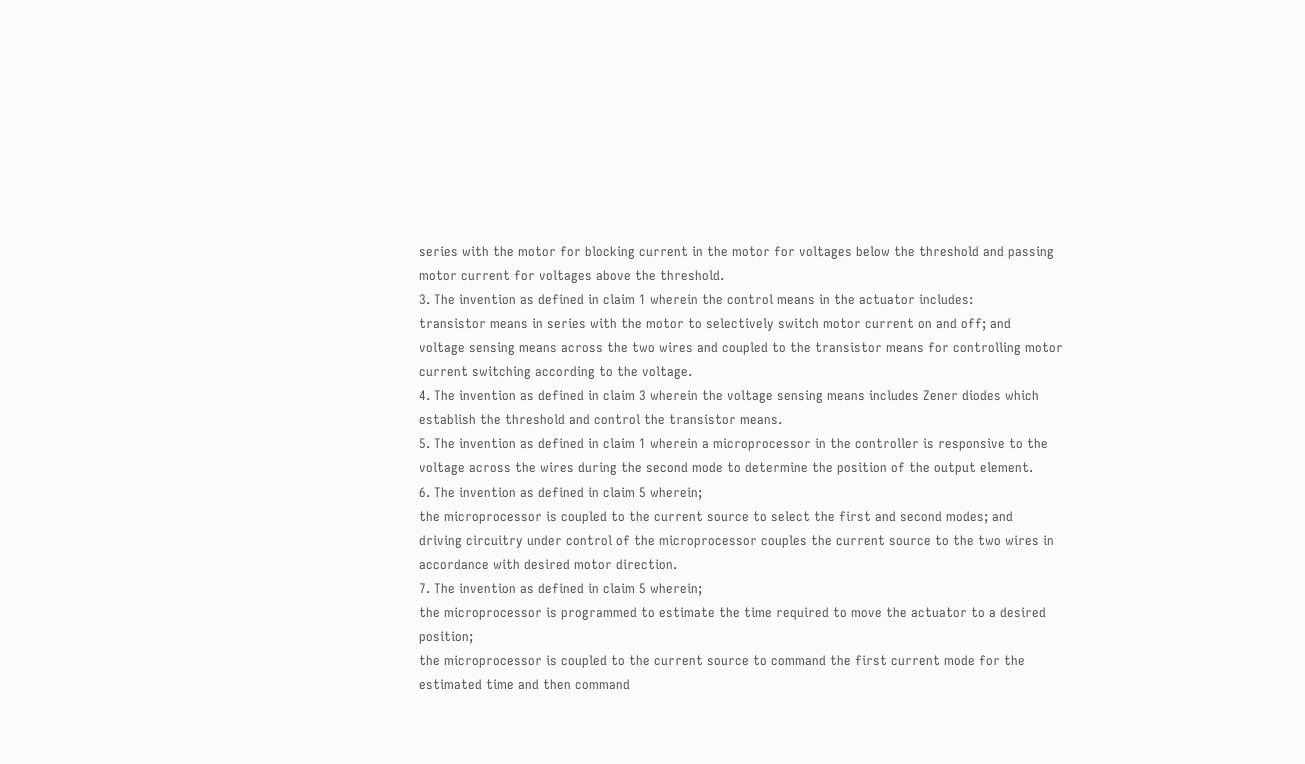series with the motor for blocking current in the motor for voltages below the threshold and passing motor current for voltages above the threshold.
3. The invention as defined in claim 1 wherein the control means in the actuator includes:
transistor means in series with the motor to selectively switch motor current on and off; and
voltage sensing means across the two wires and coupled to the transistor means for controlling motor current switching according to the voltage.
4. The invention as defined in claim 3 wherein the voltage sensing means includes Zener diodes which establish the threshold and control the transistor means.
5. The invention as defined in claim 1 wherein a microprocessor in the controller is responsive to the voltage across the wires during the second mode to determine the position of the output element.
6. The invention as defined in claim 5 wherein;
the microprocessor is coupled to the current source to select the first and second modes; and
driving circuitry under control of the microprocessor couples the current source to the two wires in accordance with desired motor direction.
7. The invention as defined in claim 5 wherein;
the microprocessor is programmed to estimate the time required to move the actuator to a desired position;
the microprocessor is coupled to the current source to command the first current mode for the estimated time and then command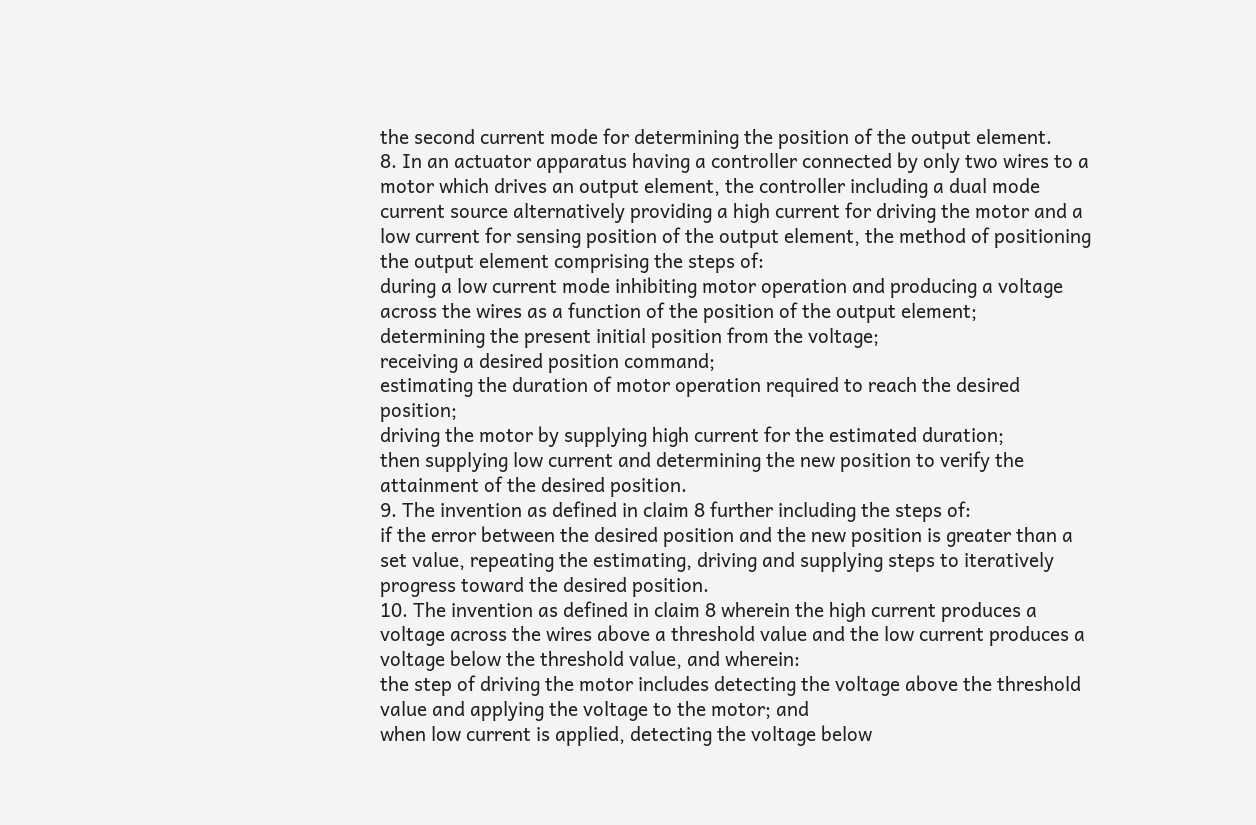the second current mode for determining the position of the output element.
8. In an actuator apparatus having a controller connected by only two wires to a motor which drives an output element, the controller including a dual mode current source alternatively providing a high current for driving the motor and a low current for sensing position of the output element, the method of positioning the output element comprising the steps of:
during a low current mode inhibiting motor operation and producing a voltage across the wires as a function of the position of the output element;
determining the present initial position from the voltage;
receiving a desired position command;
estimating the duration of motor operation required to reach the desired position;
driving the motor by supplying high current for the estimated duration;
then supplying low current and determining the new position to verify the attainment of the desired position.
9. The invention as defined in claim 8 further including the steps of:
if the error between the desired position and the new position is greater than a set value, repeating the estimating, driving and supplying steps to iteratively progress toward the desired position.
10. The invention as defined in claim 8 wherein the high current produces a voltage across the wires above a threshold value and the low current produces a voltage below the threshold value, and wherein:
the step of driving the motor includes detecting the voltage above the threshold value and applying the voltage to the motor; and
when low current is applied, detecting the voltage below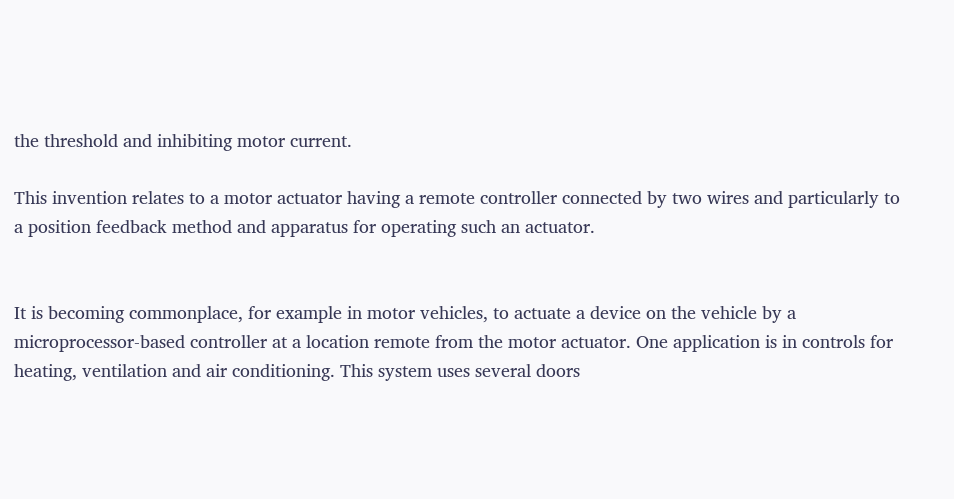the threshold and inhibiting motor current.

This invention relates to a motor actuator having a remote controller connected by two wires and particularly to a position feedback method and apparatus for operating such an actuator.


It is becoming commonplace, for example in motor vehicles, to actuate a device on the vehicle by a microprocessor-based controller at a location remote from the motor actuator. One application is in controls for heating, ventilation and air conditioning. This system uses several doors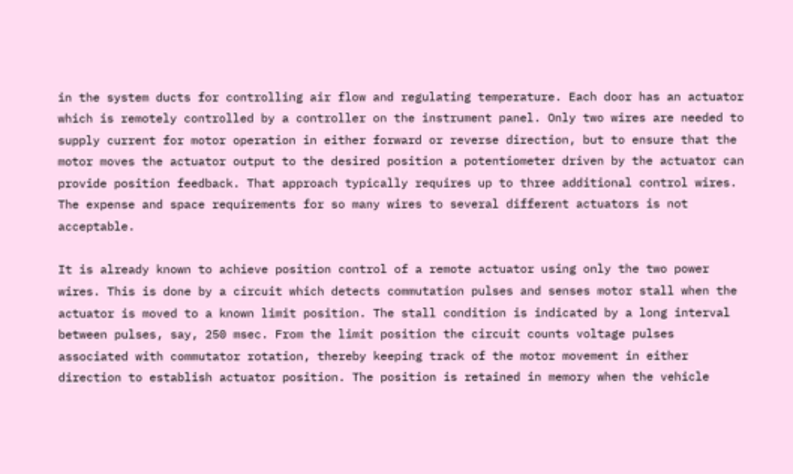in the system ducts for controlling air flow and regulating temperature. Each door has an actuator which is remotely controlled by a controller on the instrument panel. Only two wires are needed to supply current for motor operation in either forward or reverse direction, but to ensure that the motor moves the actuator output to the desired position a potentiometer driven by the actuator can provide position feedback. That approach typically requires up to three additional control wires. The expense and space requirements for so many wires to several different actuators is not acceptable.

It is already known to achieve position control of a remote actuator using only the two power wires. This is done by a circuit which detects commutation pulses and senses motor stall when the actuator is moved to a known limit position. The stall condition is indicated by a long interval between pulses, say, 250 msec. From the limit position the circuit counts voltage pulses associated with commutator rotation, thereby keeping track of the motor movement in either direction to establish actuator position. The position is retained in memory when the vehicle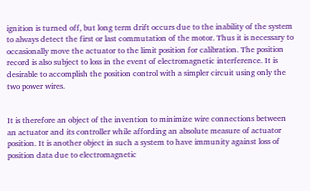ignition is turned off, but long term drift occurs due to the inability of the system to always detect the first or last commutation of the motor. Thus it is necessary to occasionally move the actuator to the limit position for calibration. The position record is also subject to loss in the event of electromagnetic interference. It is desirable to accomplish the position control with a simpler circuit using only the two power wires.


It is therefore an object of the invention to minimize wire connections between an actuator and its controller while affording an absolute measure of actuator position. It is another object in such a system to have immunity against loss of position data due to electromagnetic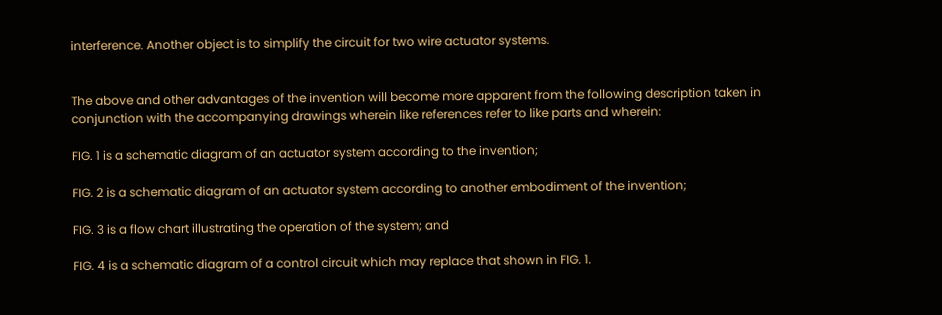interference. Another object is to simplify the circuit for two wire actuator systems.


The above and other advantages of the invention will become more apparent from the following description taken in conjunction with the accompanying drawings wherein like references refer to like parts and wherein:

FIG. 1 is a schematic diagram of an actuator system according to the invention;

FIG. 2 is a schematic diagram of an actuator system according to another embodiment of the invention;

FIG. 3 is a flow chart illustrating the operation of the system; and

FIG. 4 is a schematic diagram of a control circuit which may replace that shown in FIG. 1.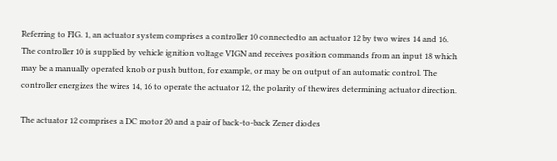Referring to FIG. 1, an actuator system comprises a controller 10 connectedto an actuator 12 by two wires 14 and 16. The controller 10 is supplied by vehicle ignition voltage VIGN and receives position commands from an input 18 which may be a manually operated knob or push button, for example, or may be on output of an automatic control. The controller energizes the wires 14, 16 to operate the actuator 12, the polarity of thewires determining actuator direction.

The actuator 12 comprises a DC motor 20 and a pair of back-to-back Zener diodes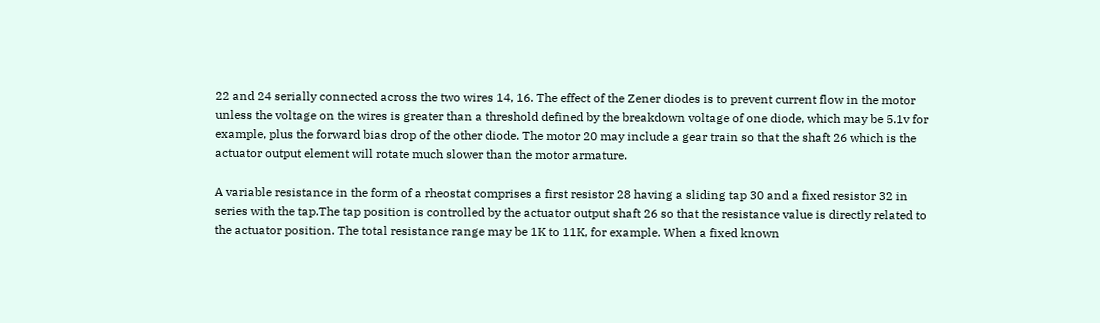22 and 24 serially connected across the two wires 14, 16. The effect of the Zener diodes is to prevent current flow in the motor unless the voltage on the wires is greater than a threshold defined by the breakdown voltage of one diode, which may be 5.1v for example, plus the forward bias drop of the other diode. The motor 20 may include a gear train so that the shaft 26 which is the actuator output element will rotate much slower than the motor armature.

A variable resistance in the form of a rheostat comprises a first resistor 28 having a sliding tap 30 and a fixed resistor 32 in series with the tap.The tap position is controlled by the actuator output shaft 26 so that the resistance value is directly related to the actuator position. The total resistance range may be 1K to 11K, for example. When a fixed known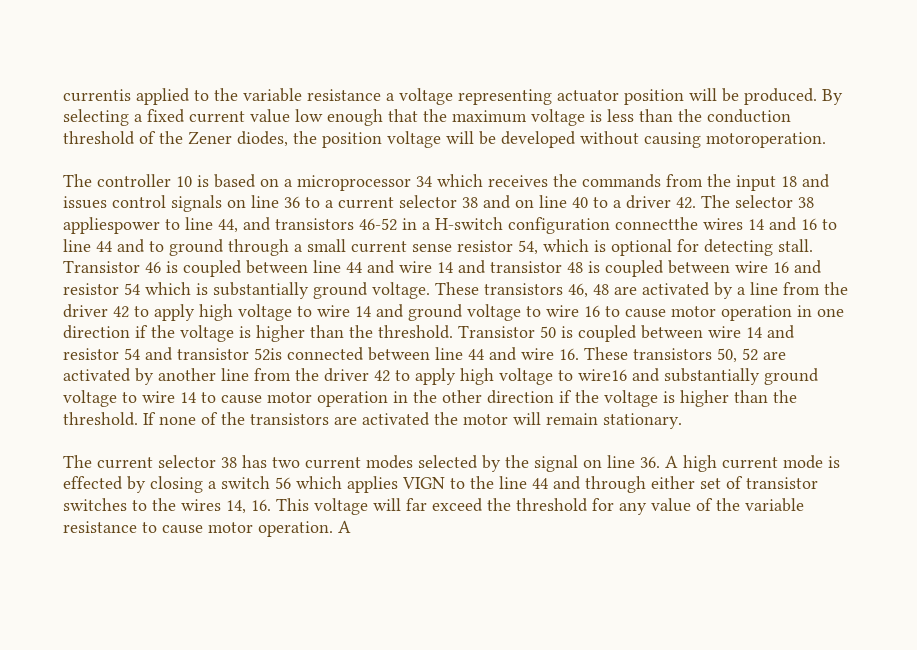currentis applied to the variable resistance a voltage representing actuator position will be produced. By selecting a fixed current value low enough that the maximum voltage is less than the conduction threshold of the Zener diodes, the position voltage will be developed without causing motoroperation.

The controller 10 is based on a microprocessor 34 which receives the commands from the input 18 and issues control signals on line 36 to a current selector 38 and on line 40 to a driver 42. The selector 38 appliespower to line 44, and transistors 46-52 in a H-switch configuration connectthe wires 14 and 16 to line 44 and to ground through a small current sense resistor 54, which is optional for detecting stall. Transistor 46 is coupled between line 44 and wire 14 and transistor 48 is coupled between wire 16 and resistor 54 which is substantially ground voltage. These transistors 46, 48 are activated by a line from the driver 42 to apply high voltage to wire 14 and ground voltage to wire 16 to cause motor operation in one direction if the voltage is higher than the threshold. Transistor 50 is coupled between wire 14 and resistor 54 and transistor 52is connected between line 44 and wire 16. These transistors 50, 52 are activated by another line from the driver 42 to apply high voltage to wire16 and substantially ground voltage to wire 14 to cause motor operation in the other direction if the voltage is higher than the threshold. If none of the transistors are activated the motor will remain stationary.

The current selector 38 has two current modes selected by the signal on line 36. A high current mode is effected by closing a switch 56 which applies VIGN to the line 44 and through either set of transistor switches to the wires 14, 16. This voltage will far exceed the threshold for any value of the variable resistance to cause motor operation. A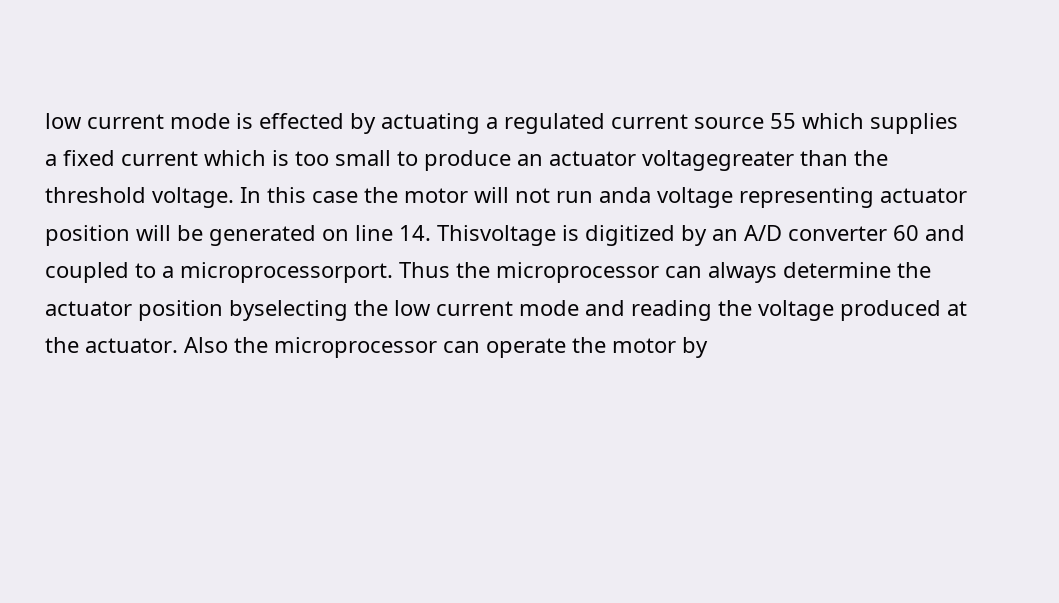low current mode is effected by actuating a regulated current source 55 which supplies a fixed current which is too small to produce an actuator voltagegreater than the threshold voltage. In this case the motor will not run anda voltage representing actuator position will be generated on line 14. Thisvoltage is digitized by an A/D converter 60 and coupled to a microprocessorport. Thus the microprocessor can always determine the actuator position byselecting the low current mode and reading the voltage produced at the actuator. Also the microprocessor can operate the motor by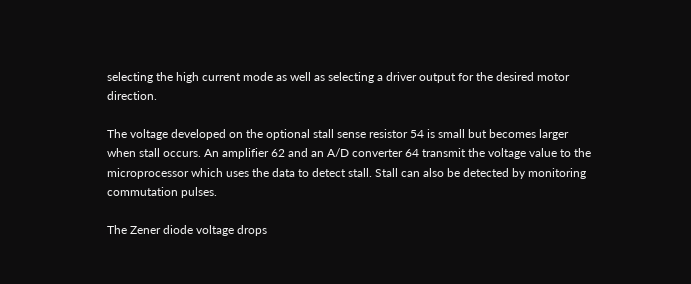selecting the high current mode as well as selecting a driver output for the desired motor direction.

The voltage developed on the optional stall sense resistor 54 is small but becomes larger when stall occurs. An amplifier 62 and an A/D converter 64 transmit the voltage value to the microprocessor which uses the data to detect stall. Stall can also be detected by monitoring commutation pulses.

The Zener diode voltage drops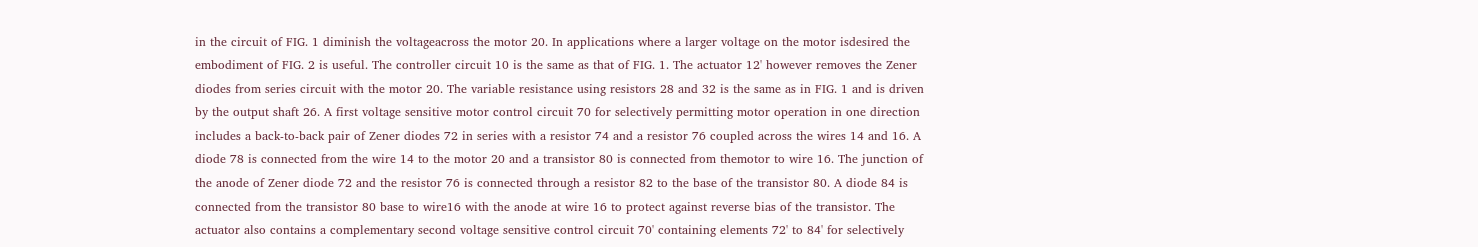in the circuit of FIG. 1 diminish the voltageacross the motor 20. In applications where a larger voltage on the motor isdesired the embodiment of FIG. 2 is useful. The controller circuit 10 is the same as that of FIG. 1. The actuator 12' however removes the Zener diodes from series circuit with the motor 20. The variable resistance using resistors 28 and 32 is the same as in FIG. 1 and is driven by the output shaft 26. A first voltage sensitive motor control circuit 70 for selectively permitting motor operation in one direction includes a back-to-back pair of Zener diodes 72 in series with a resistor 74 and a resistor 76 coupled across the wires 14 and 16. A diode 78 is connected from the wire 14 to the motor 20 and a transistor 80 is connected from themotor to wire 16. The junction of the anode of Zener diode 72 and the resistor 76 is connected through a resistor 82 to the base of the transistor 80. A diode 84 is connected from the transistor 80 base to wire16 with the anode at wire 16 to protect against reverse bias of the transistor. The actuator also contains a complementary second voltage sensitive control circuit 70' containing elements 72' to 84' for selectively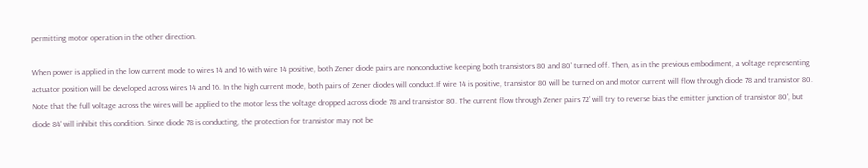permitting motor operation in the other direction.

When power is applied in the low current mode to wires 14 and 16 with wire 14 positive, both Zener diode pairs are nonconductive keeping both transistors 80 and 80' turned off. Then, as in the previous embodiment, a voltage representing actuator position will be developed across wires 14 and 16. In the high current mode, both pairs of Zener diodes will conduct.If wire 14 is positive, transistor 80 will be turned on and motor current will flow through diode 78 and transistor 80. Note that the full voltage across the wires will be applied to the motor less the voltage dropped across diode 78 and transistor 80. The current flow through Zener pairs 72' will try to reverse bias the emitter junction of transistor 80', but diode 84' will inhibit this condition. Since diode 78 is conducting, the protection for transistor may not be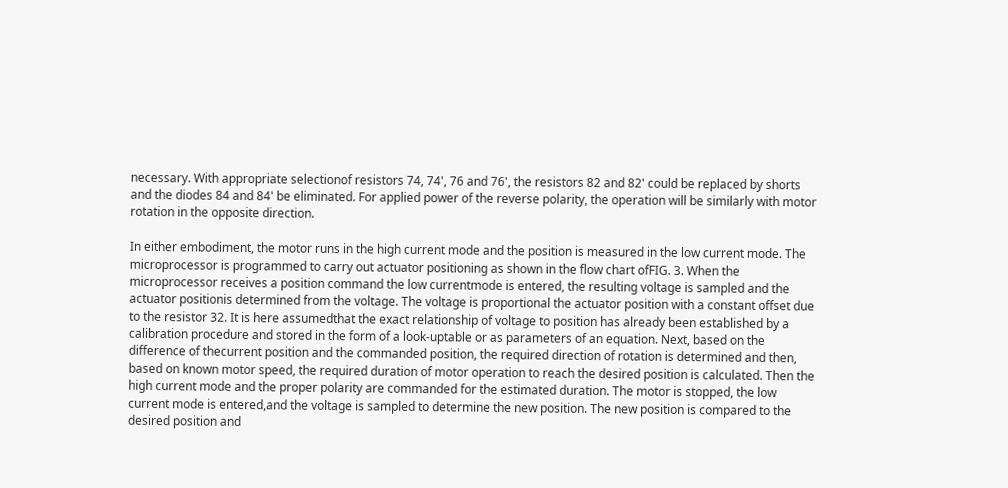necessary. With appropriate selectionof resistors 74, 74', 76 and 76', the resistors 82 and 82' could be replaced by shorts and the diodes 84 and 84' be eliminated. For applied power of the reverse polarity, the operation will be similarly with motor rotation in the opposite direction.

In either embodiment, the motor runs in the high current mode and the position is measured in the low current mode. The microprocessor is programmed to carry out actuator positioning as shown in the flow chart ofFIG. 3. When the microprocessor receives a position command the low currentmode is entered, the resulting voltage is sampled and the actuator positionis determined from the voltage. The voltage is proportional the actuator position with a constant offset due to the resistor 32. It is here assumedthat the exact relationship of voltage to position has already been established by a calibration procedure and stored in the form of a look-uptable or as parameters of an equation. Next, based on the difference of thecurrent position and the commanded position, the required direction of rotation is determined and then, based on known motor speed, the required duration of motor operation to reach the desired position is calculated. Then the high current mode and the proper polarity are commanded for the estimated duration. The motor is stopped, the low current mode is entered,and the voltage is sampled to determine the new position. The new position is compared to the desired position and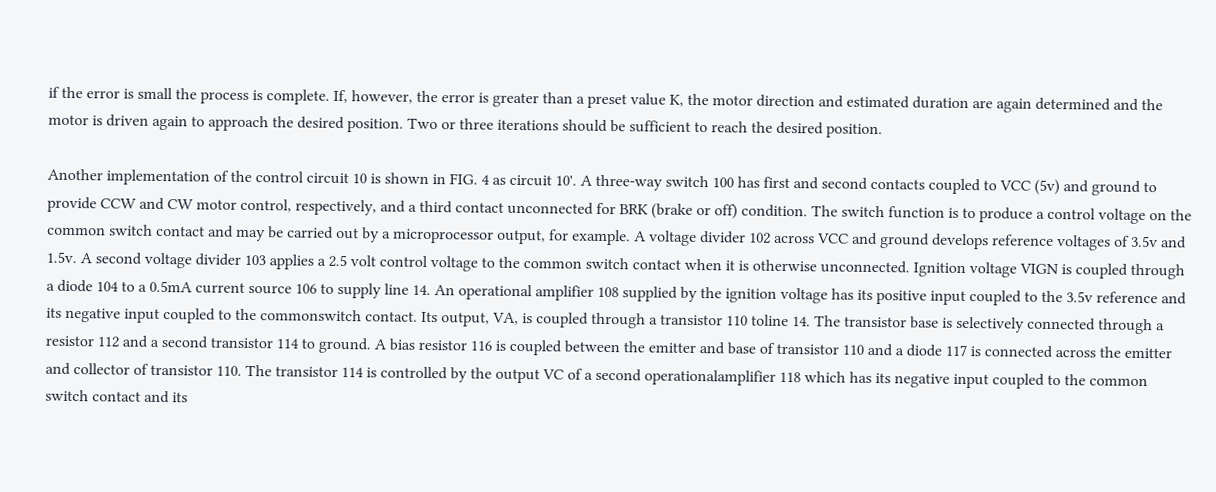if the error is small the process is complete. If, however, the error is greater than a preset value K, the motor direction and estimated duration are again determined and the motor is driven again to approach the desired position. Two or three iterations should be sufficient to reach the desired position.

Another implementation of the control circuit 10 is shown in FIG. 4 as circuit 10'. A three-way switch 100 has first and second contacts coupled to VCC (5v) and ground to provide CCW and CW motor control, respectively, and a third contact unconnected for BRK (brake or off) condition. The switch function is to produce a control voltage on the common switch contact and may be carried out by a microprocessor output, for example. A voltage divider 102 across VCC and ground develops reference voltages of 3.5v and 1.5v. A second voltage divider 103 applies a 2.5 volt control voltage to the common switch contact when it is otherwise unconnected. Ignition voltage VIGN is coupled through a diode 104 to a 0.5mA current source 106 to supply line 14. An operational amplifier 108 supplied by the ignition voltage has its positive input coupled to the 3.5v reference and its negative input coupled to the commonswitch contact. Its output, VA, is coupled through a transistor 110 toline 14. The transistor base is selectively connected through a resistor 112 and a second transistor 114 to ground. A bias resistor 116 is coupled between the emitter and base of transistor 110 and a diode 117 is connected across the emitter and collector of transistor 110. The transistor 114 is controlled by the output VC of a second operationalamplifier 118 which has its negative input coupled to the common switch contact and its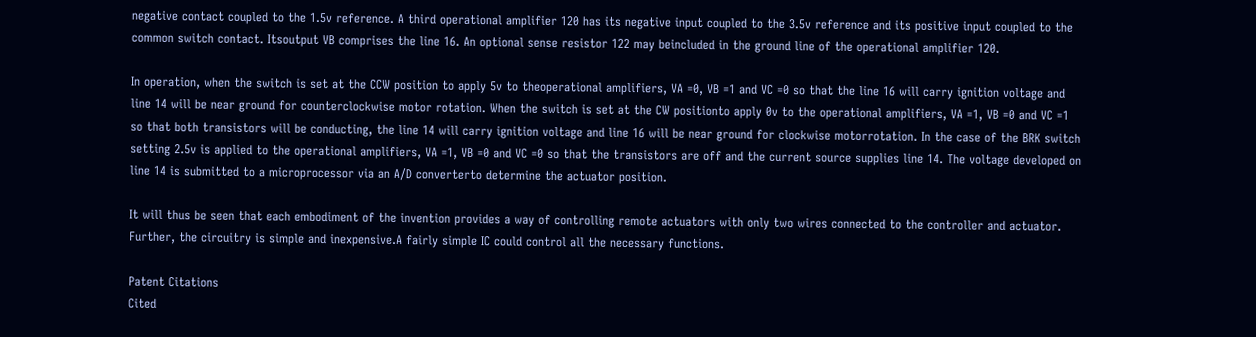negative contact coupled to the 1.5v reference. A third operational amplifier 120 has its negative input coupled to the 3.5v reference and its positive input coupled to the common switch contact. Itsoutput VB comprises the line 16. An optional sense resistor 122 may beincluded in the ground line of the operational amplifier 120.

In operation, when the switch is set at the CCW position to apply 5v to theoperational amplifiers, VA =0, VB =1 and VC =0 so that the line 16 will carry ignition voltage and line 14 will be near ground for counterclockwise motor rotation. When the switch is set at the CW positionto apply 0v to the operational amplifiers, VA =1, VB =0 and VC =1 so that both transistors will be conducting, the line 14 will carry ignition voltage and line 16 will be near ground for clockwise motorrotation. In the case of the BRK switch setting 2.5v is applied to the operational amplifiers, VA =1, VB =0 and VC =0 so that the transistors are off and the current source supplies line 14. The voltage developed on line 14 is submitted to a microprocessor via an A/D converterto determine the actuator position.

It will thus be seen that each embodiment of the invention provides a way of controlling remote actuators with only two wires connected to the controller and actuator. Further, the circuitry is simple and inexpensive.A fairly simple IC could control all the necessary functions.

Patent Citations
Cited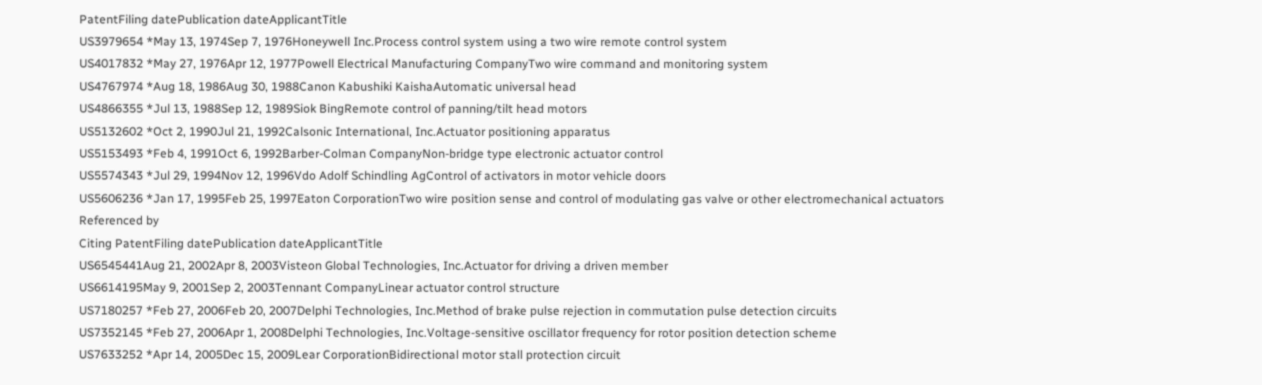PatentFiling datePublication dateApplicantTitle
US3979654 *May 13, 1974Sep 7, 1976Honeywell Inc.Process control system using a two wire remote control system
US4017832 *May 27, 1976Apr 12, 1977Powell Electrical Manufacturing CompanyTwo wire command and monitoring system
US4767974 *Aug 18, 1986Aug 30, 1988Canon Kabushiki KaishaAutomatic universal head
US4866355 *Jul 13, 1988Sep 12, 1989Siok BingRemote control of panning/tilt head motors
US5132602 *Oct 2, 1990Jul 21, 1992Calsonic International, Inc.Actuator positioning apparatus
US5153493 *Feb 4, 1991Oct 6, 1992Barber-Colman CompanyNon-bridge type electronic actuator control
US5574343 *Jul 29, 1994Nov 12, 1996Vdo Adolf Schindling AgControl of activators in motor vehicle doors
US5606236 *Jan 17, 1995Feb 25, 1997Eaton CorporationTwo wire position sense and control of modulating gas valve or other electromechanical actuators
Referenced by
Citing PatentFiling datePublication dateApplicantTitle
US6545441Aug 21, 2002Apr 8, 2003Visteon Global Technologies, Inc.Actuator for driving a driven member
US6614195May 9, 2001Sep 2, 2003Tennant CompanyLinear actuator control structure
US7180257 *Feb 27, 2006Feb 20, 2007Delphi Technologies, Inc.Method of brake pulse rejection in commutation pulse detection circuits
US7352145 *Feb 27, 2006Apr 1, 2008Delphi Technologies, Inc.Voltage-sensitive oscillator frequency for rotor position detection scheme
US7633252 *Apr 14, 2005Dec 15, 2009Lear CorporationBidirectional motor stall protection circuit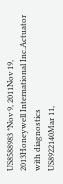US8588983 *Nov 9, 2011Nov 19, 2013Honeywell International Inc.Actuator with diagnostics
US8922140Mar 11,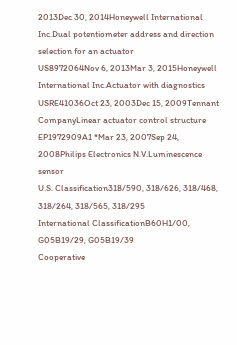2013Dec 30, 2014Honeywell International Inc.Dual potentiometer address and direction selection for an actuator
US8972064Nov 6, 2013Mar 3, 2015Honeywell International Inc.Actuator with diagnostics
USRE41036Oct 23, 2003Dec 15, 2009Tennant CompanyLinear actuator control structure
EP1972909A1 *Mar 23, 2007Sep 24, 2008Philips Electronics N.V.Luminescence sensor
U.S. Classification318/590, 318/626, 318/468, 318/264, 318/565, 318/295
International ClassificationB60H1/00, G05B19/29, G05B19/39
Cooperative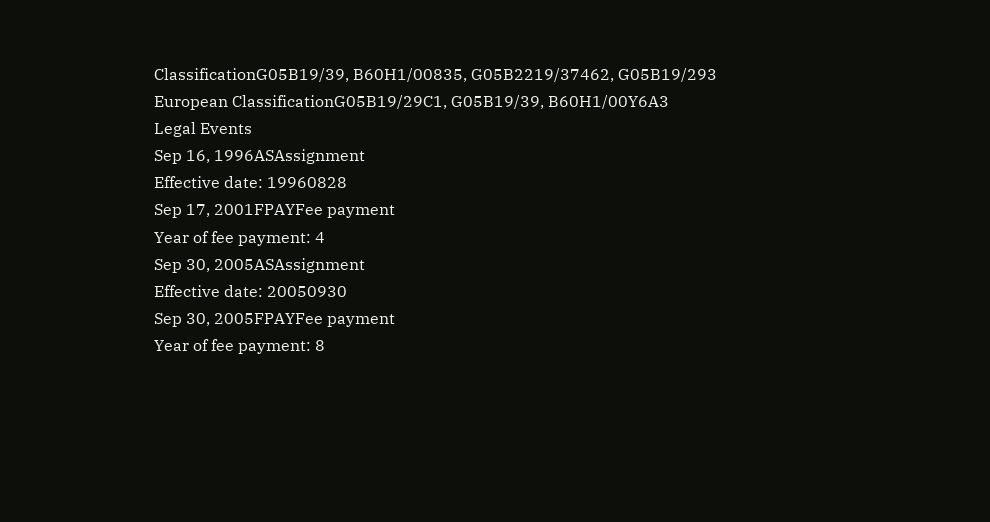ClassificationG05B19/39, B60H1/00835, G05B2219/37462, G05B19/293
European ClassificationG05B19/29C1, G05B19/39, B60H1/00Y6A3
Legal Events
Sep 16, 1996ASAssignment
Effective date: 19960828
Sep 17, 2001FPAYFee payment
Year of fee payment: 4
Sep 30, 2005ASAssignment
Effective date: 20050930
Sep 30, 2005FPAYFee payment
Year of fee payment: 8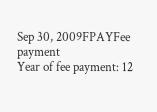Sep 30, 2009FPAYFee payment
Year of fee payment: 12